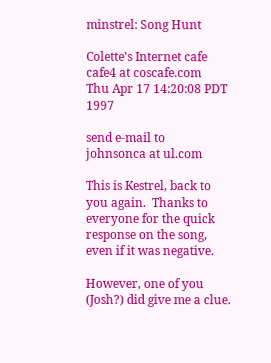minstrel: Song Hunt

Colette's Internet cafe cafe4 at coscafe.com
Thu Apr 17 14:20:08 PDT 1997

send e-mail to   johnsonca at ul.com

This is Kestrel, back to you again.  Thanks to everyone for the quick
response on the song, even if it was negative.

However, one of you (Josh?) did give me a clue.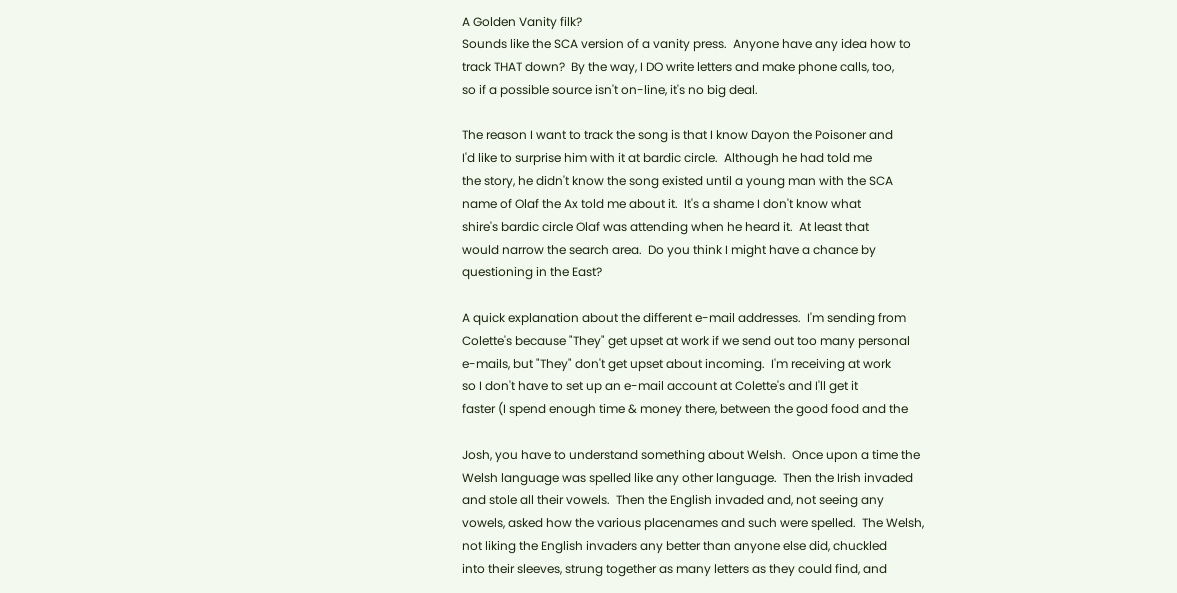A Golden Vanity filk?
Sounds like the SCA version of a vanity press.  Anyone have any idea how to
track THAT down?  By the way, I DO write letters and make phone calls, too,
so if a possible source isn't on-line, it's no big deal.

The reason I want to track the song is that I know Dayon the Poisoner and
I'd like to surprise him with it at bardic circle.  Although he had told me
the story, he didn't know the song existed until a young man with the SCA
name of Olaf the Ax told me about it.  It's a shame I don't know what
shire's bardic circle Olaf was attending when he heard it.  At least that
would narrow the search area.  Do you think I might have a chance by
questioning in the East?

A quick explanation about the different e-mail addresses.  I'm sending from
Colette's because "They" get upset at work if we send out too many personal
e-mails, but "They" don't get upset about incoming.  I'm receiving at work
so I don't have to set up an e-mail account at Colette's and I'll get it
faster (I spend enough time & money there, between the good food and the

Josh, you have to understand something about Welsh.  Once upon a time the
Welsh language was spelled like any other language.  Then the Irish invaded
and stole all their vowels.  Then the English invaded and, not seeing any
vowels, asked how the various placenames and such were spelled.  The Welsh,
not liking the English invaders any better than anyone else did, chuckled
into their sleeves, strung together as many letters as they could find, and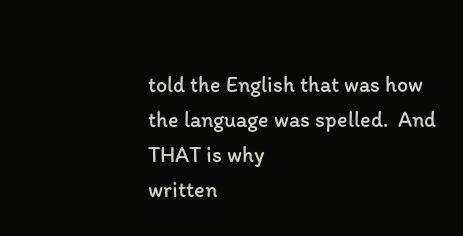told the English that was how the language was spelled.  And THAT is why
written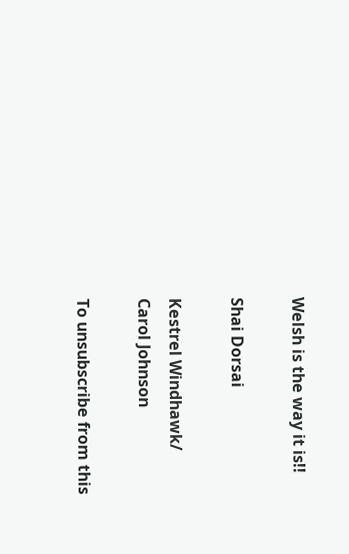Welsh is the way it is!!

Shai Dorsai

Kestrel Windhawk/
Carol Johnson

To unsubscribe from this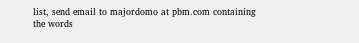list, send email to majordomo at pbm.com containing
the words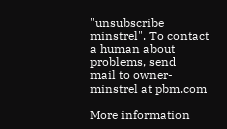"unsubscribe minstrel". To contact a human about problems, send
mail to owner-minstrel at pbm.com

More information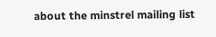about the minstrel mailing list